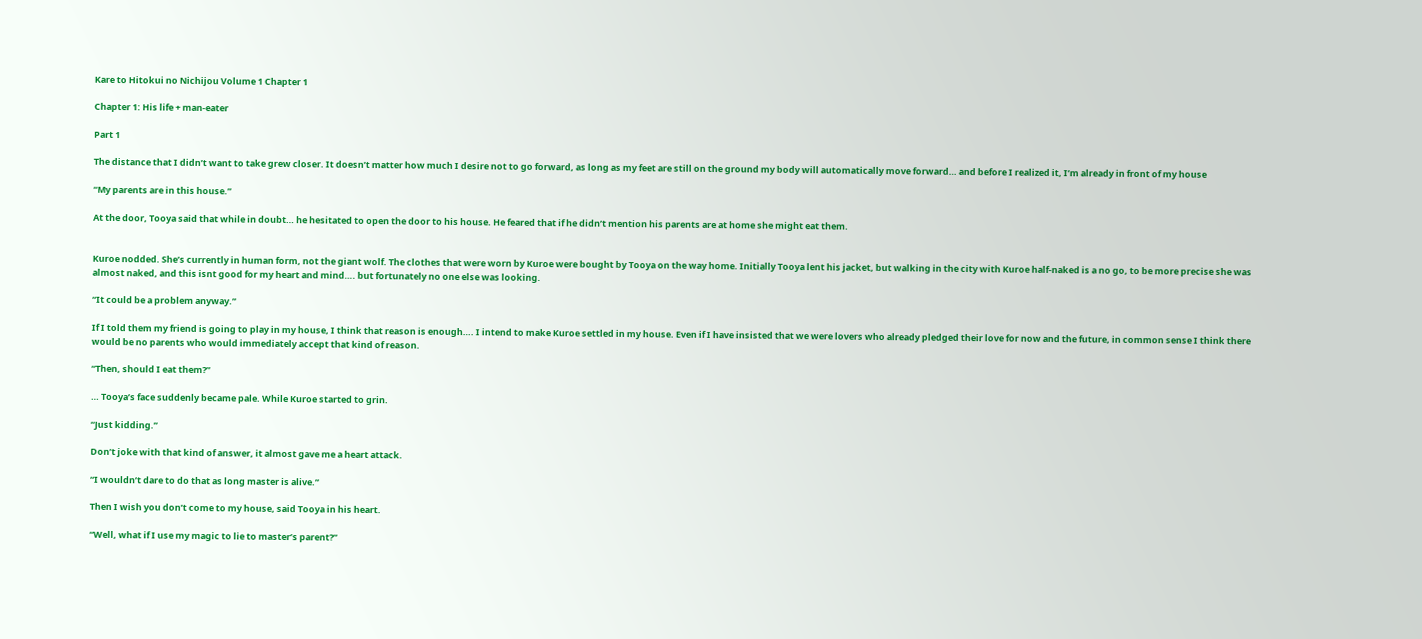Kare to Hitokui no Nichijou Volume 1 Chapter 1

Chapter 1: His life + man-eater

Part 1

The distance that I didn’t want to take grew closer. It doesn’t matter how much I desire not to go forward, as long as my feet are still on the ground my body will automatically move forward… and before I realized it, I’m already in front of my house

“My parents are in this house.”

At the door, Tooya said that while in doubt… he hesitated to open the door to his house. He feared that if he didn’t mention his parents are at home she might eat them.


Kuroe nodded. She’s currently in human form, not the giant wolf. The clothes that were worn by Kuroe were bought by Tooya on the way home. Initially Tooya lent his jacket, but walking in the city with Kuroe half-naked is a no go, to be more precise she was almost naked, and this isnt good for my heart and mind…. but fortunately no one else was looking.

“It could be a problem anyway.”

If I told them my friend is going to play in my house, I think that reason is enough…. I intend to make Kuroe settled in my house. Even if I have insisted that we were lovers who already pledged their love for now and the future, in common sense I think there would be no parents who would immediately accept that kind of reason.

“Then, should I eat them?”

… Tooya’s face suddenly became pale. While Kuroe started to grin.

“Just kidding.”

Don’t joke with that kind of answer, it almost gave me a heart attack.

“I wouldn’t dare to do that as long master is alive.”

Then I wish you don’t come to my house, said Tooya in his heart.

“Well, what if I use my magic to lie to master’s parent?”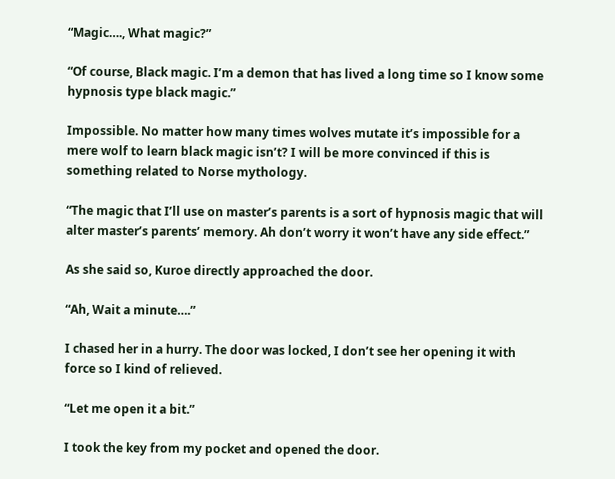“Magic…., What magic?”

“Of course, Black magic. I’m a demon that has lived a long time so I know some hypnosis type black magic.”

Impossible. No matter how many times wolves mutate it’s impossible for a mere wolf to learn black magic isn’t? I will be more convinced if this is something related to Norse mythology.

“The magic that I’ll use on master’s parents is a sort of hypnosis magic that will alter master’s parents’ memory. Ah don’t worry it won’t have any side effect.”

As she said so, Kuroe directly approached the door.

“Ah, Wait a minute….”

I chased her in a hurry. The door was locked, I don’t see her opening it with force so I kind of relieved.

“Let me open it a bit.”

I took the key from my pocket and opened the door.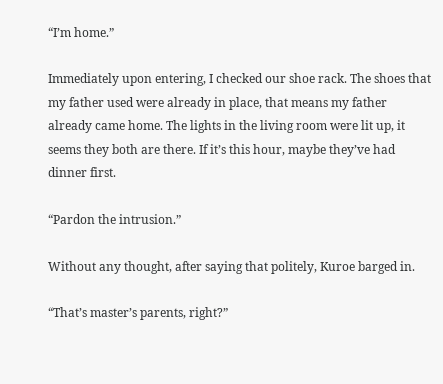“I’m home.”

Immediately upon entering, I checked our shoe rack. The shoes that my father used were already in place, that means my father already came home. The lights in the living room were lit up, it seems they both are there. If it’s this hour, maybe they’ve had dinner first.

“Pardon the intrusion.”

Without any thought, after saying that politely, Kuroe barged in.

“That’s master’s parents, right?”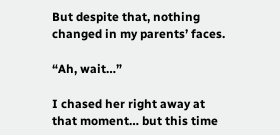But despite that, nothing changed in my parents’ faces.

“Ah, wait…”

I chased her right away at that moment… but this time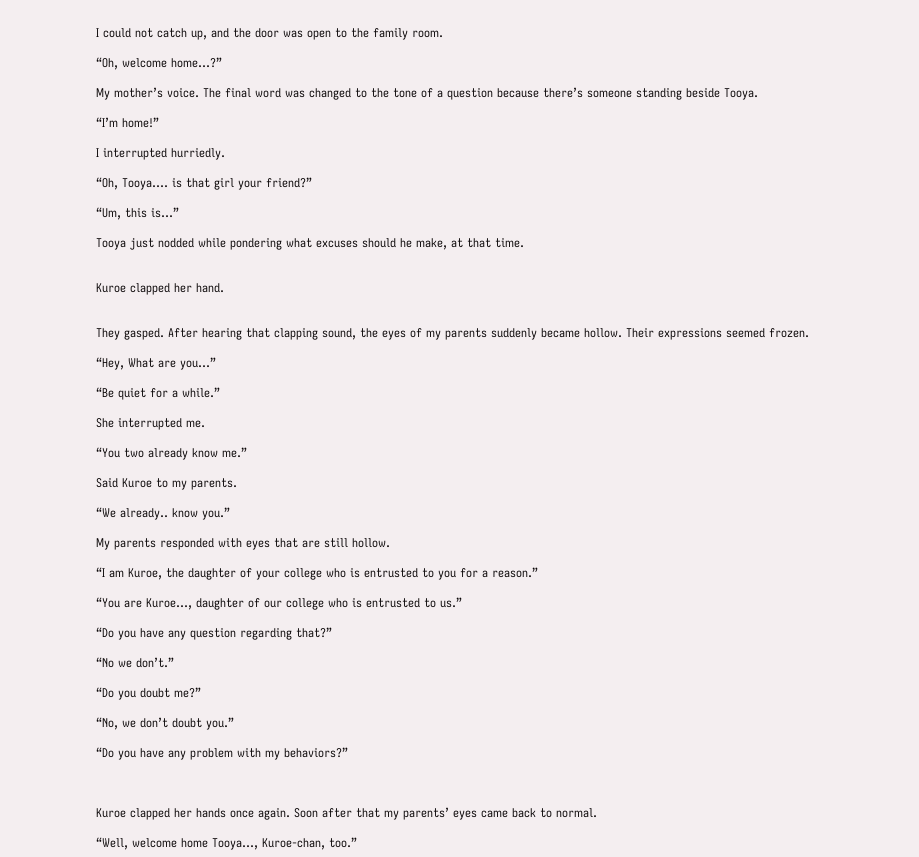I could not catch up, and the door was open to the family room.

“Oh, welcome home…?”

My mother’s voice. The final word was changed to the tone of a question because there’s someone standing beside Tooya.

“I’m home!”

I interrupted hurriedly.

“Oh, Tooya…. is that girl your friend?”

“Um, this is…”

Tooya just nodded while pondering what excuses should he make, at that time.


Kuroe clapped her hand.


They gasped. After hearing that clapping sound, the eyes of my parents suddenly became hollow. Their expressions seemed frozen.

“Hey, What are you…”

“Be quiet for a while.”

She interrupted me.

“You two already know me.”

Said Kuroe to my parents.

“We already.. know you.”

My parents responded with eyes that are still hollow.

“I am Kuroe, the daughter of your college who is entrusted to you for a reason.”

“You are Kuroe…, daughter of our college who is entrusted to us.”

“Do you have any question regarding that?”

“No we don’t.”

“Do you doubt me?”

“No, we don’t doubt you.”

“Do you have any problem with my behaviors?”



Kuroe clapped her hands once again. Soon after that my parents’ eyes came back to normal.

“Well, welcome home Tooya…, Kuroe-chan, too.”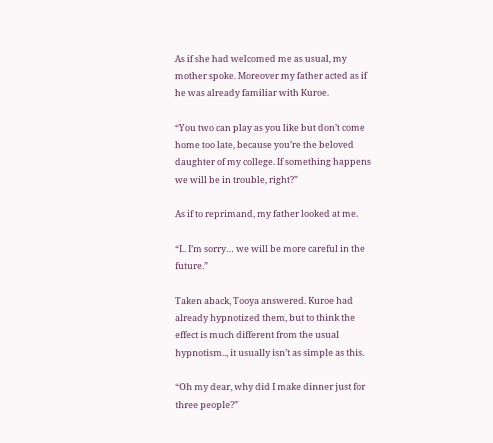As if she had welcomed me as usual, my mother spoke. Moreover my father acted as if he was already familiar with Kuroe.

“You two can play as you like but don’t come home too late, because you’re the beloved daughter of my college. If something happens we will be in trouble, right?”

As if to reprimand, my father looked at me.

“I.. I’m sorry… we will be more careful in the future.”

Taken aback, Tooya answered. Kuroe had already hypnotized them, but to think the effect is much different from the usual hypnotism.., it usually isn’t as simple as this.

“Oh my dear, why did I make dinner just for three people?”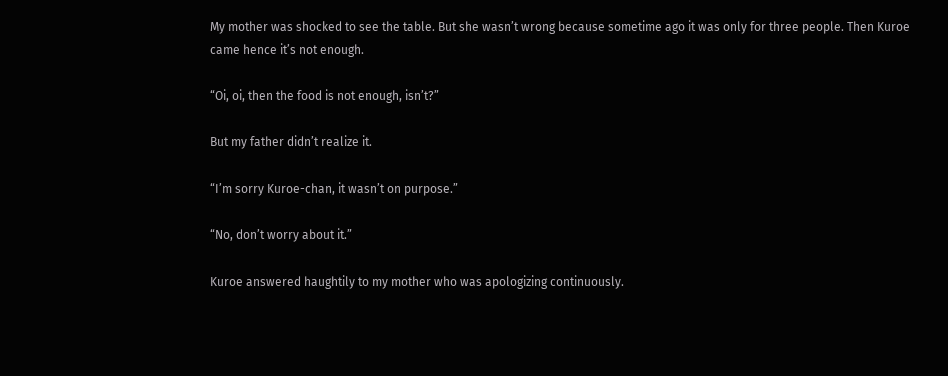My mother was shocked to see the table. But she wasn’t wrong because sometime ago it was only for three people. Then Kuroe came hence it’s not enough.

“Oi, oi, then the food is not enough, isn’t?”

But my father didn’t realize it.

“I’m sorry Kuroe-chan, it wasn’t on purpose.”

“No, don’t worry about it.”

Kuroe answered haughtily to my mother who was apologizing continuously.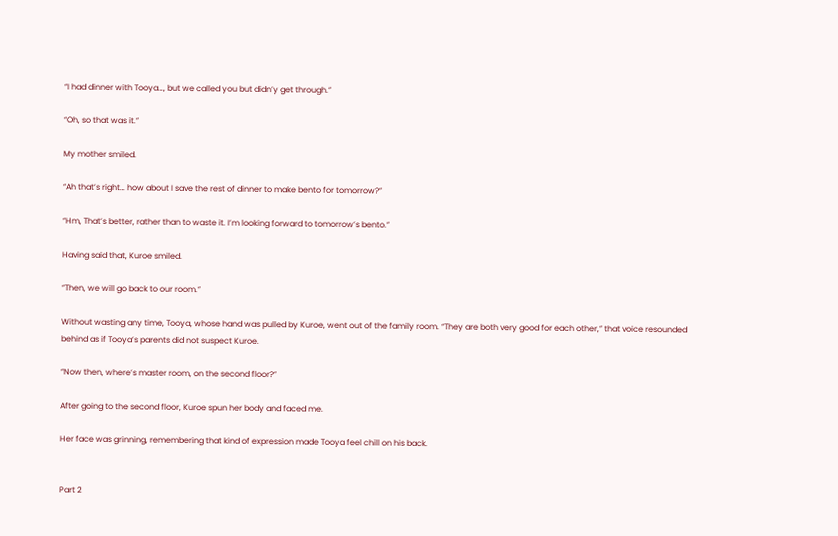“I had dinner with Tooya…, but we called you but didn’y get through.”

“Oh, so that was it.”

My mother smiled.

“Ah that’s right… how about I save the rest of dinner to make bento for tomorrow?”

“Hm, That’s better, rather than to waste it. I’m looking forward to tomorrow’s bento.”

Having said that, Kuroe smiled.

“Then, we will go back to our room.”

Without wasting any time, Tooya, whose hand was pulled by Kuroe, went out of the family room. “They are both very good for each other,” that voice resounded behind as if Tooya’s parents did not suspect Kuroe.

“Now then, where’s master room, on the second floor?”

After going to the second floor, Kuroe spun her body and faced me.

Her face was grinning, remembering that kind of expression made Tooya feel chill on his back.


Part 2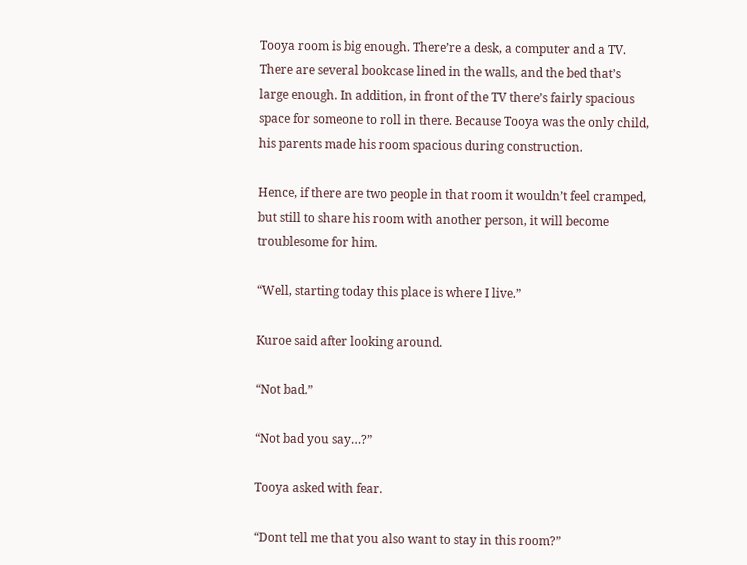Tooya room is big enough. There’re a desk, a computer and a TV. There are several bookcase lined in the walls, and the bed that’s large enough. In addition, in front of the TV there’s fairly spacious space for someone to roll in there. Because Tooya was the only child, his parents made his room spacious during construction.

Hence, if there are two people in that room it wouldn’t feel cramped, but still to share his room with another person, it will become troublesome for him.

“Well, starting today this place is where I live.”

Kuroe said after looking around.

“Not bad.”

“Not bad you say…?”

Tooya asked with fear.

“Dont tell me that you also want to stay in this room?”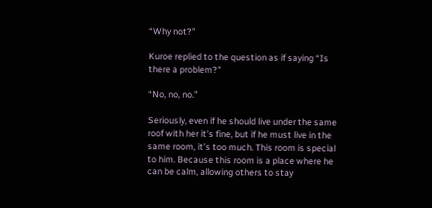“Why not?”

Kuroe replied to the question as if saying “Is there a problem?”

“No, no, no.”

Seriously, even if he should live under the same roof with her it’s fine, but if he must live in the same room, it’s too much. This room is special to him. Because this room is a place where he can be calm, allowing others to stay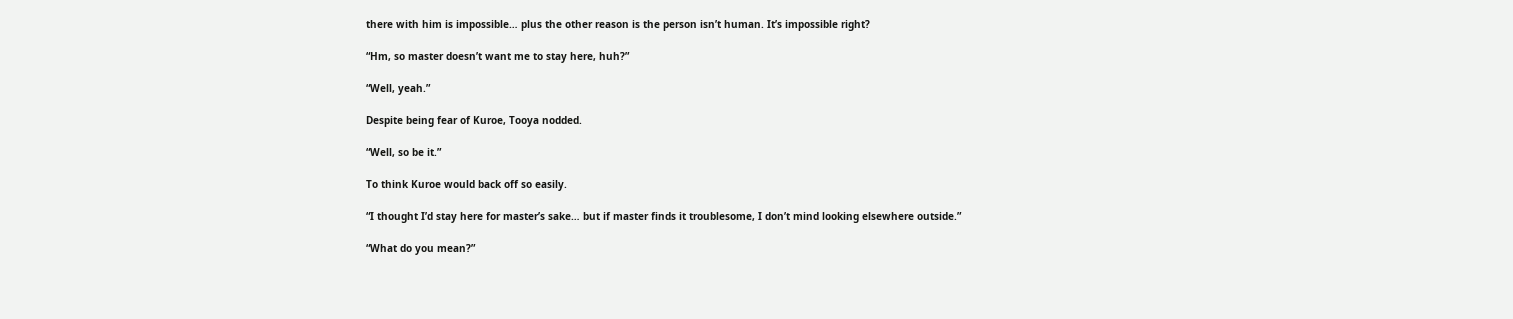there with him is impossible… plus the other reason is the person isn’t human. It’s impossible right?

“Hm, so master doesn’t want me to stay here, huh?”

“Well, yeah.”

Despite being fear of Kuroe, Tooya nodded.

“Well, so be it.”

To think Kuroe would back off so easily.

“I thought I’d stay here for master’s sake… but if master finds it troublesome, I don’t mind looking elsewhere outside.”

“What do you mean?”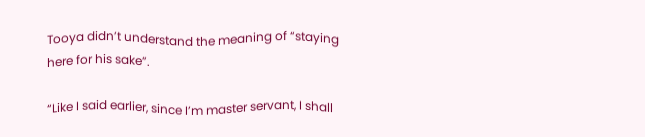Tooya didn’t understand the meaning of “staying here for his sake”.

“Like I said earlier, since I’m master servant, I shall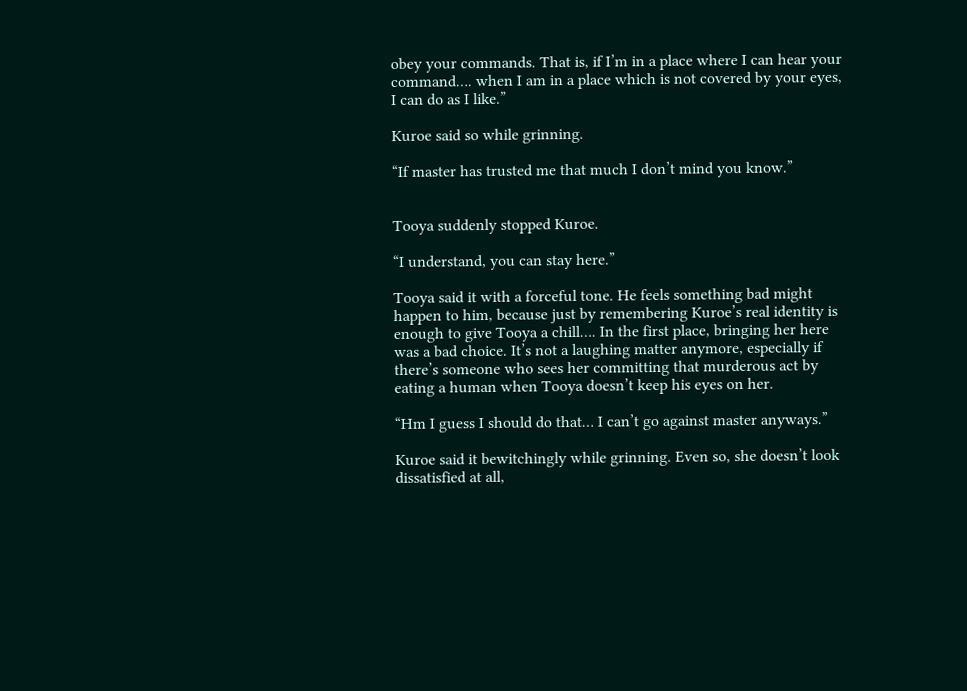obey your commands. That is, if I’m in a place where I can hear your command…. when I am in a place which is not covered by your eyes, I can do as I like.”

Kuroe said so while grinning.

“If master has trusted me that much I don’t mind you know.”


Tooya suddenly stopped Kuroe.

“I understand, you can stay here.”

Tooya said it with a forceful tone. He feels something bad might happen to him, because just by remembering Kuroe’s real identity is enough to give Tooya a chill…. In the first place, bringing her here was a bad choice. It’s not a laughing matter anymore, especially if there’s someone who sees her committing that murderous act by eating a human when Tooya doesn’t keep his eyes on her.

“Hm I guess I should do that… I can’t go against master anyways.”

Kuroe said it bewitchingly while grinning. Even so, she doesn’t look dissatisfied at all,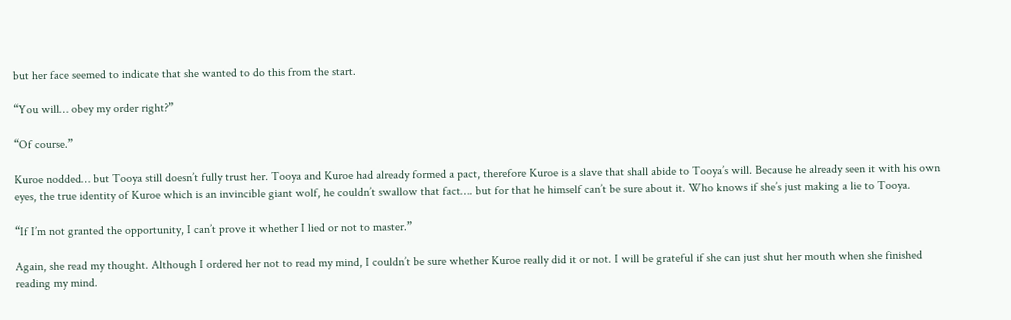but her face seemed to indicate that she wanted to do this from the start.

“You will… obey my order right?”

“Of course.”

Kuroe nodded… but Tooya still doesn’t fully trust her. Tooya and Kuroe had already formed a pact, therefore Kuroe is a slave that shall abide to Tooya’s will. Because he already seen it with his own eyes, the true identity of Kuroe which is an invincible giant wolf, he couldn’t swallow that fact…. but for that he himself can’t be sure about it. Who knows if she’s just making a lie to Tooya.

“If I’m not granted the opportunity, I can’t prove it whether I lied or not to master.”

Again, she read my thought. Although I ordered her not to read my mind, I couldn’t be sure whether Kuroe really did it or not. I will be grateful if she can just shut her mouth when she finished reading my mind.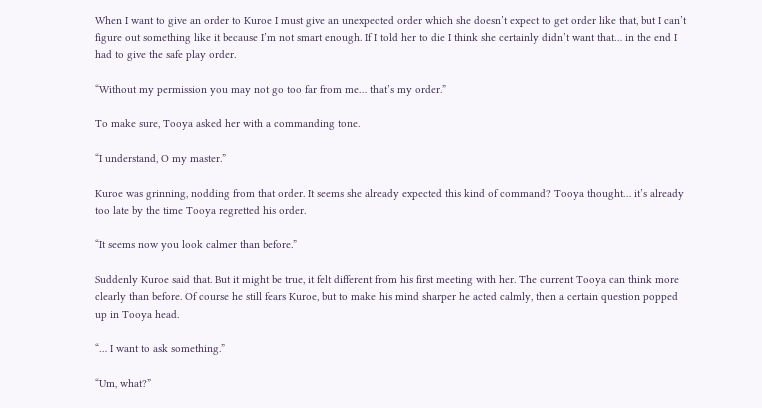When I want to give an order to Kuroe I must give an unexpected order which she doesn’t expect to get order like that, but I can’t figure out something like it because I’m not smart enough. If I told her to die I think she certainly didn’t want that… in the end I had to give the safe play order.

“Without my permission you may not go too far from me… that’s my order.”

To make sure, Tooya asked her with a commanding tone.

“I understand, O my master.”

Kuroe was grinning, nodding from that order. It seems she already expected this kind of command? Tooya thought… it’s already too late by the time Tooya regretted his order.

“It seems now you look calmer than before.”

Suddenly Kuroe said that. But it might be true, it felt different from his first meeting with her. The current Tooya can think more clearly than before. Of course he still fears Kuroe, but to make his mind sharper he acted calmly, then a certain question popped up in Tooya head.

“… I want to ask something.”

“Um, what?”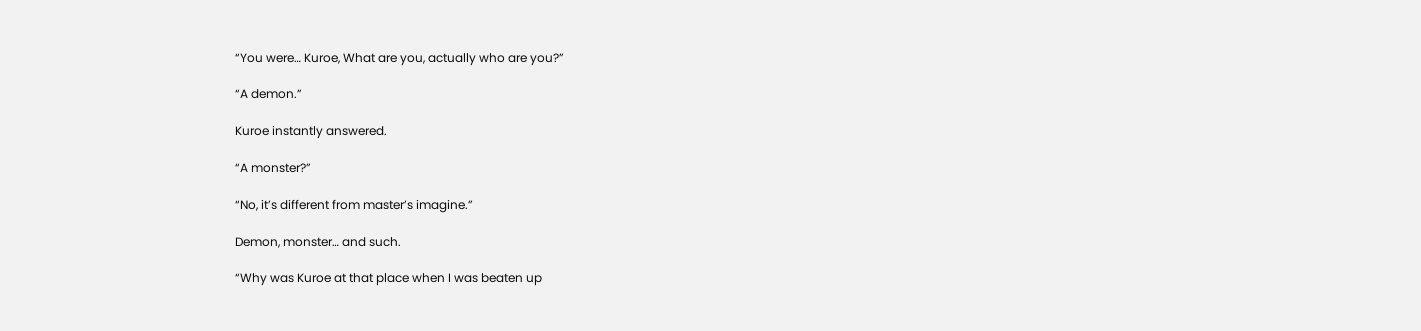“You were… Kuroe, What are you, actually who are you?”

“A demon.”

Kuroe instantly answered.

“A monster?”

“No, it’s different from master’s imagine.”

Demon, monster… and such.

“Why was Kuroe at that place when I was beaten up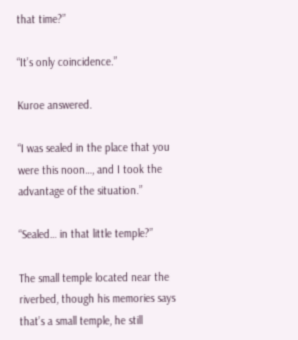that time?”

“It’s only coincidence.”

Kuroe answered.

“I was sealed in the place that you were this noon…, and I took the advantage of the situation.”

“Sealed… in that little temple?”

The small temple located near the riverbed, though his memories says that’s a small temple, he still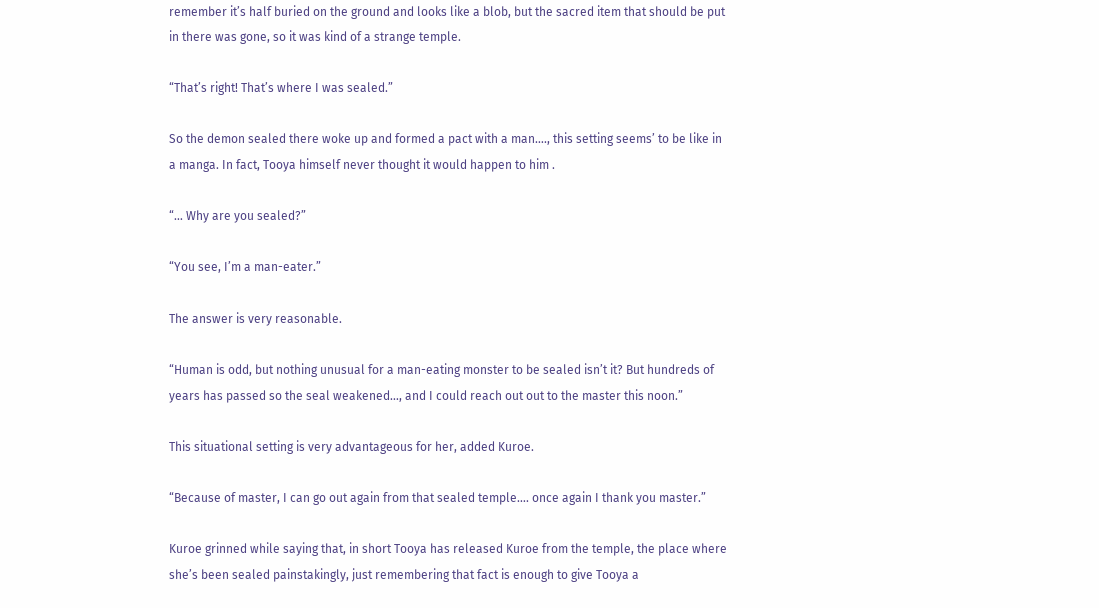remember it’s half buried on the ground and looks like a blob, but the sacred item that should be put in there was gone, so it was kind of a strange temple.

“That’s right! That’s where I was sealed.”

So the demon sealed there woke up and formed a pact with a man…., this setting seems’ to be like in a manga. In fact, Tooya himself never thought it would happen to him .

“… Why are you sealed?”

“You see, I’m a man-eater.”

The answer is very reasonable.

“Human is odd, but nothing unusual for a man-eating monster to be sealed isn’t it? But hundreds of years has passed so the seal weakened…, and I could reach out out to the master this noon.”

This situational setting is very advantageous for her, added Kuroe.

“Because of master, I can go out again from that sealed temple…. once again I thank you master.”

Kuroe grinned while saying that, in short Tooya has released Kuroe from the temple, the place where she’s been sealed painstakingly, just remembering that fact is enough to give Tooya a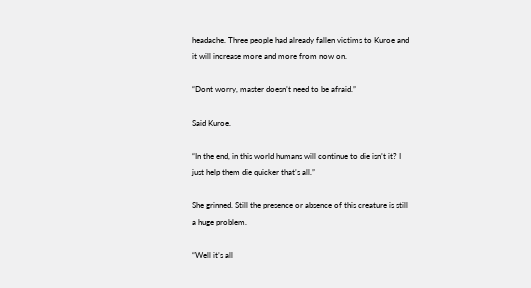headache. Three people had already fallen victims to Kuroe and it will increase more and more from now on.

“Dont worry, master doesn’t need to be afraid.”

Said Kuroe.

“In the end, in this world humans will continue to die isn’t it? I just help them die quicker that’s all.”

She grinned. Still the presence or absence of this creature is still a huge problem.

“Well it’s all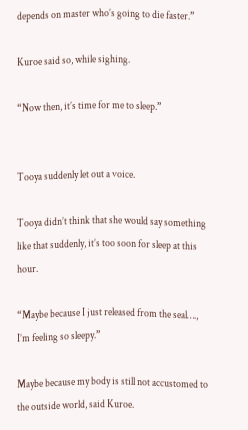depends on master who’s going to die faster.”

Kuroe said so, while sighing.

“Now then, it’s time for me to sleep.”


Tooya suddenly let out a voice.

Tooya didn’t think that she would say something like that suddenly, it’s too soon for sleep at this hour.

“Maybe because I just released from the seal…., I’m feeling so sleepy.”

Maybe because my body is still not accustomed to the outside world, said Kuroe.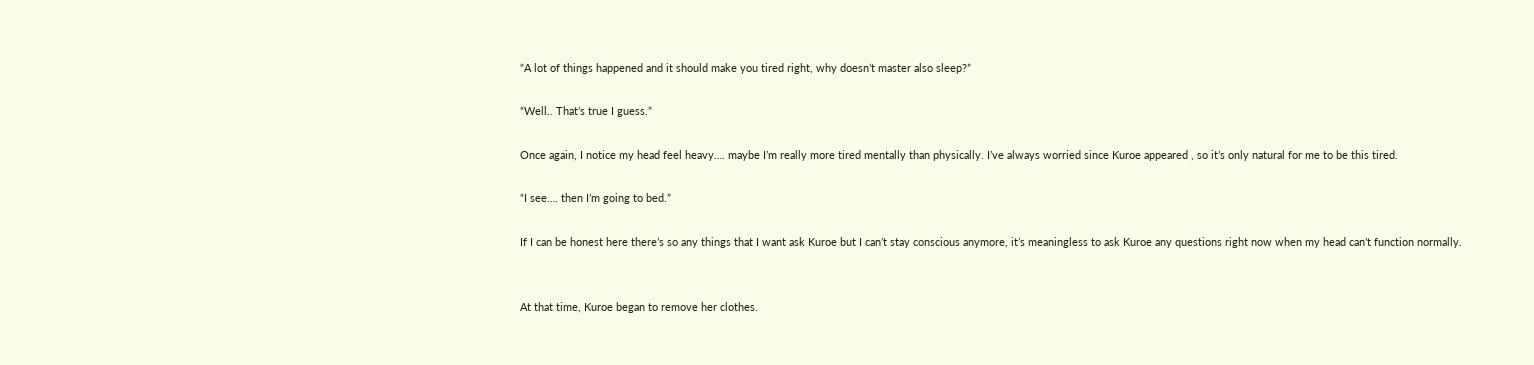“A lot of things happened and it should make you tired right, why doesn’t master also sleep?”

“Well.. That’s true I guess.”

Once again, I notice my head feel heavy…. maybe I’m really more tired mentally than physically. I’ve always worried since Kuroe appeared , so it’s only natural for me to be this tired.

“I see…. then I’m going to bed.”

If I can be honest here there’s so any things that I want ask Kuroe but I can’t stay conscious anymore, it’s meaningless to ask Kuroe any questions right now when my head can’t function normally.


At that time, Kuroe began to remove her clothes.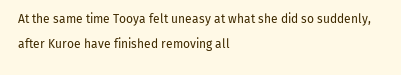At the same time Tooya felt uneasy at what she did so suddenly, after Kuroe have finished removing all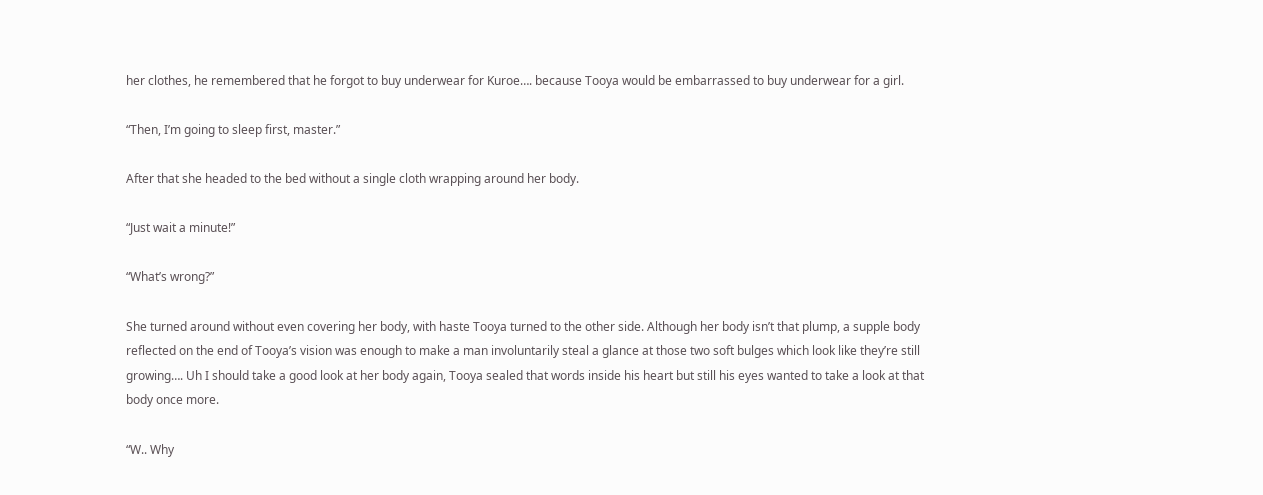her clothes, he remembered that he forgot to buy underwear for Kuroe…. because Tooya would be embarrassed to buy underwear for a girl.

“Then, I’m going to sleep first, master.”

After that she headed to the bed without a single cloth wrapping around her body.

“Just wait a minute!”

“What’s wrong?”

She turned around without even covering her body, with haste Tooya turned to the other side. Although her body isn’t that plump, a supple body reflected on the end of Tooya’s vision was enough to make a man involuntarily steal a glance at those two soft bulges which look like they’re still growing…. Uh I should take a good look at her body again, Tooya sealed that words inside his heart but still his eyes wanted to take a look at that body once more.

“W.. Why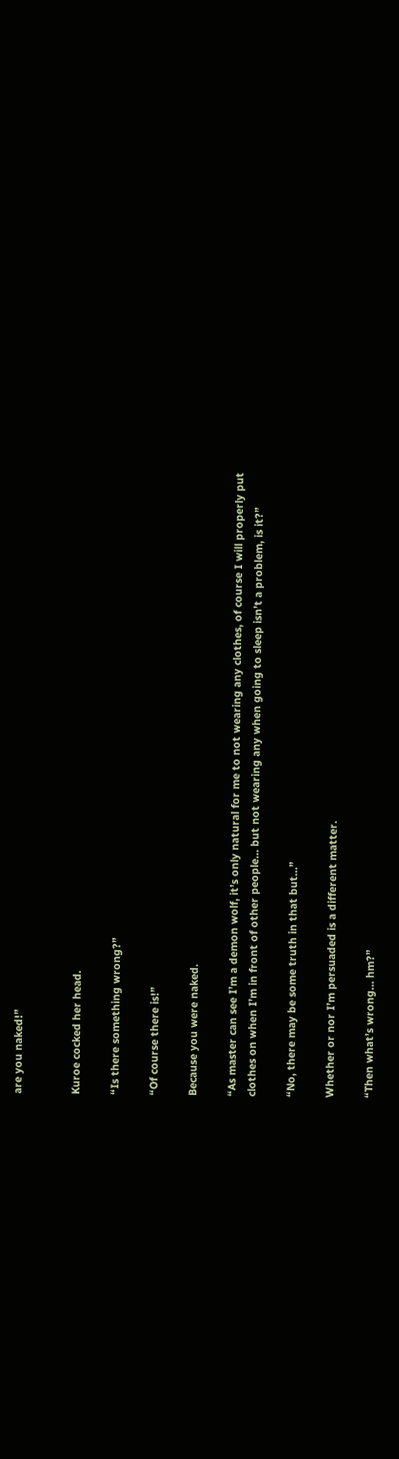are you naked!”


Kuroe cocked her head.

“Is there something wrong?”

“Of course there is!”

Because you were naked.

“As master can see I’m a demon wolf, it’s only natural for me to not wearing any clothes, of course I will properly put clothes on when I’m in front of other people… but not wearing any when going to sleep isn’t a problem, is it?”

“No, there may be some truth in that but…”

Whether or nor I’m persuaded is a different matter.

“Then what’s wrong… hm?”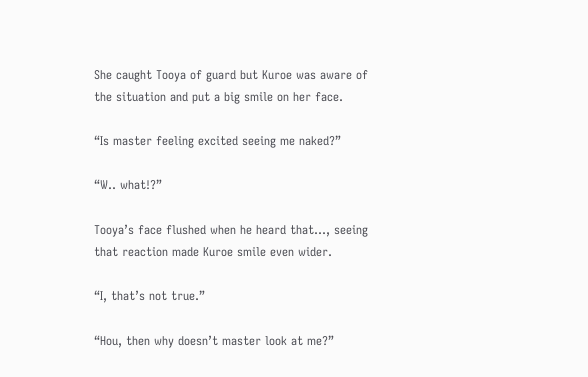She caught Tooya of guard but Kuroe was aware of the situation and put a big smile on her face.

“Is master feeling excited seeing me naked?”

“W.. what!?”

Tooya’s face flushed when he heard that…, seeing that reaction made Kuroe smile even wider.

“I, that’s not true.”

“Hou, then why doesn’t master look at me?”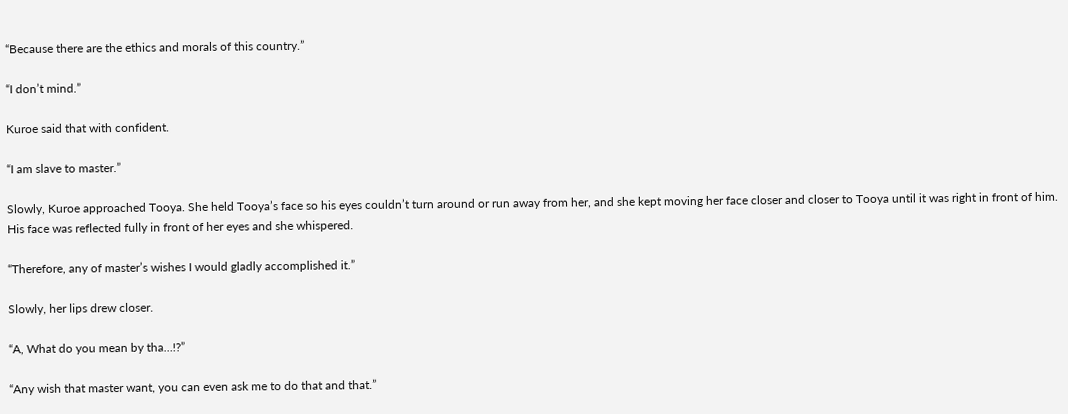“Because there are the ethics and morals of this country.”

“I don’t mind.”

Kuroe said that with confident.

“I am slave to master.”

Slowly, Kuroe approached Tooya. She held Tooya’s face so his eyes couldn’t turn around or run away from her, and she kept moving her face closer and closer to Tooya until it was right in front of him. His face was reflected fully in front of her eyes and she whispered.

“Therefore, any of master’s wishes I would gladly accomplished it.”

Slowly, her lips drew closer.

“A, What do you mean by tha…!?”

“Any wish that master want, you can even ask me to do that and that.”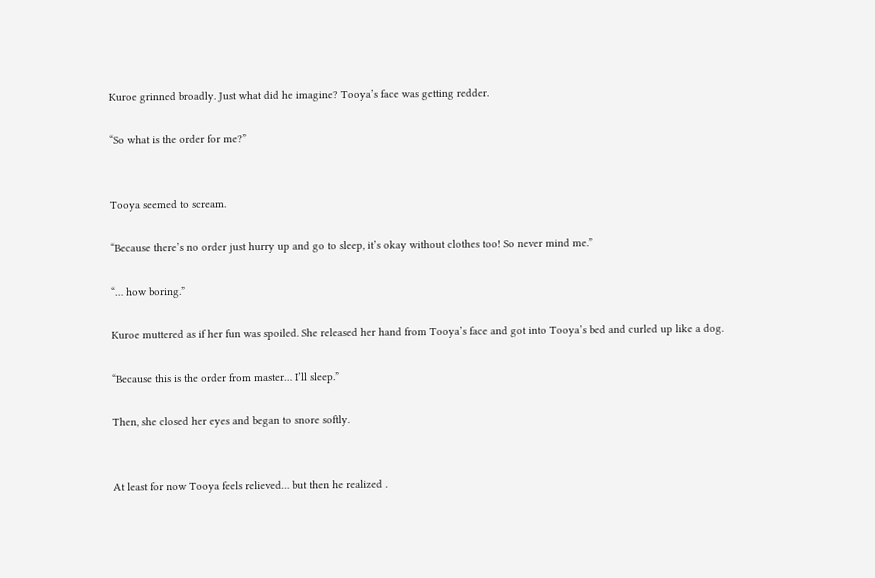Kuroe grinned broadly. Just what did he imagine? Tooya’s face was getting redder.

“So what is the order for me?”


Tooya seemed to scream.

“Because there’s no order just hurry up and go to sleep, it’s okay without clothes too! So never mind me.”

“… how boring.”

Kuroe muttered as if her fun was spoiled. She released her hand from Tooya’s face and got into Tooya’s bed and curled up like a dog.

“Because this is the order from master… I’ll sleep.”

Then, she closed her eyes and began to snore softly.


At least for now Tooya feels relieved… but then he realized .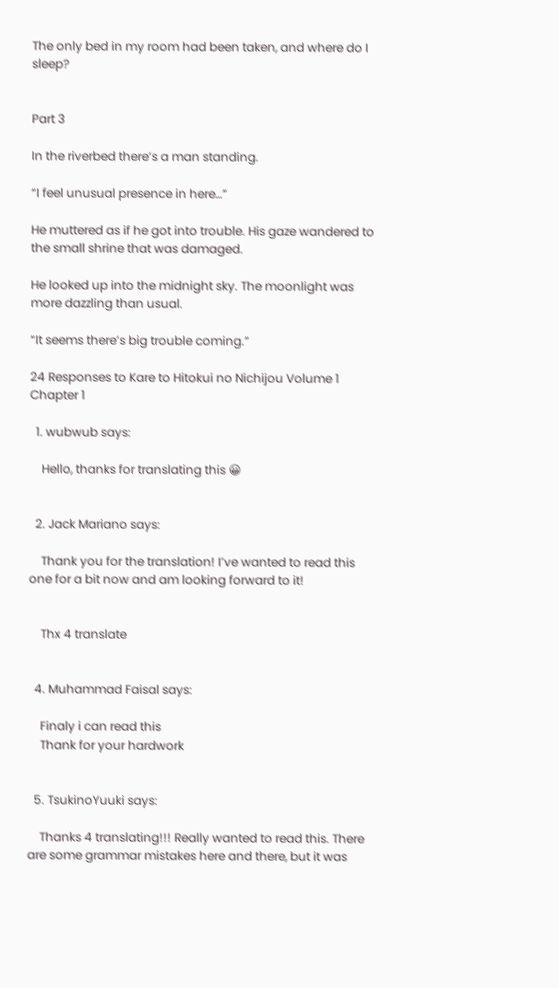The only bed in my room had been taken, and where do I sleep?


Part 3

In the riverbed there’s a man standing.

“I feel unusual presence in here…”

He muttered as if he got into trouble. His gaze wandered to the small shrine that was damaged.

He looked up into the midnight sky. The moonlight was more dazzling than usual.

“It seems there’s big trouble coming.”

24 Responses to Kare to Hitokui no Nichijou Volume 1 Chapter 1

  1. wubwub says:

    Hello, thanks for translating this 😀


  2. Jack Mariano says:

    Thank you for the translation! I’ve wanted to read this one for a bit now and am looking forward to it!


    Thx 4 translate


  4. Muhammad Faisal says:

    Finaly i can read this
    Thank for your hardwork


  5. TsukinoYuuki says:

    Thanks 4 translating!!! Really wanted to read this. There are some grammar mistakes here and there, but it was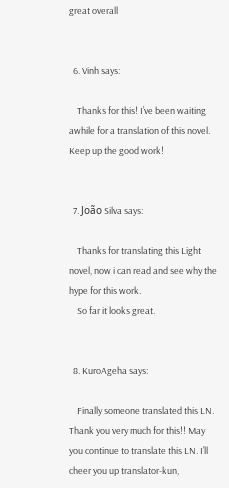great overall


  6. Vinh says:

    Thanks for this! I’ve been waiting awhile for a translation of this novel. Keep up the good work!


  7. João Silva says:

    Thanks for translating this Light novel, now i can read and see why the hype for this work.
    So far it looks great.


  8. KuroAgeha says:

    Finally someone translated this LN. Thank you very much for this!! May you continue to translate this LN. I’ll cheer you up translator-kun,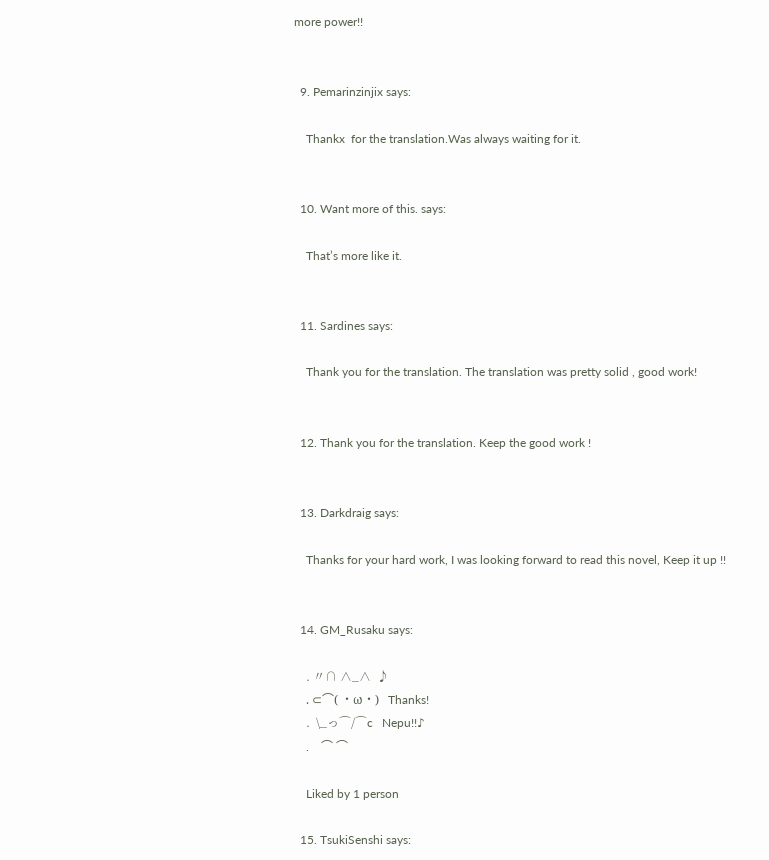more power!!


  9. Pemarinzinjix says:

    Thankx  for the translation.Was always waiting for it.


  10. Want more of this. says:

    That’s more like it.


  11. Sardines says:

    Thank you for the translation. The translation was pretty solid , good work!


  12. Thank you for the translation. Keep the good work !


  13. Darkdraig says:

    Thanks for your hard work, I was looking forward to read this novel, Keep it up !!


  14. GM_Rusaku says:

    . 〃∩ ∧_∧  ♪
    . ⊂⌒( ・ω・)   Thanks!
    .  \_っ⌒/⌒c   Nepu!!♪
    .    ⌒ ⌒

    Liked by 1 person

  15. TsukiSenshi says: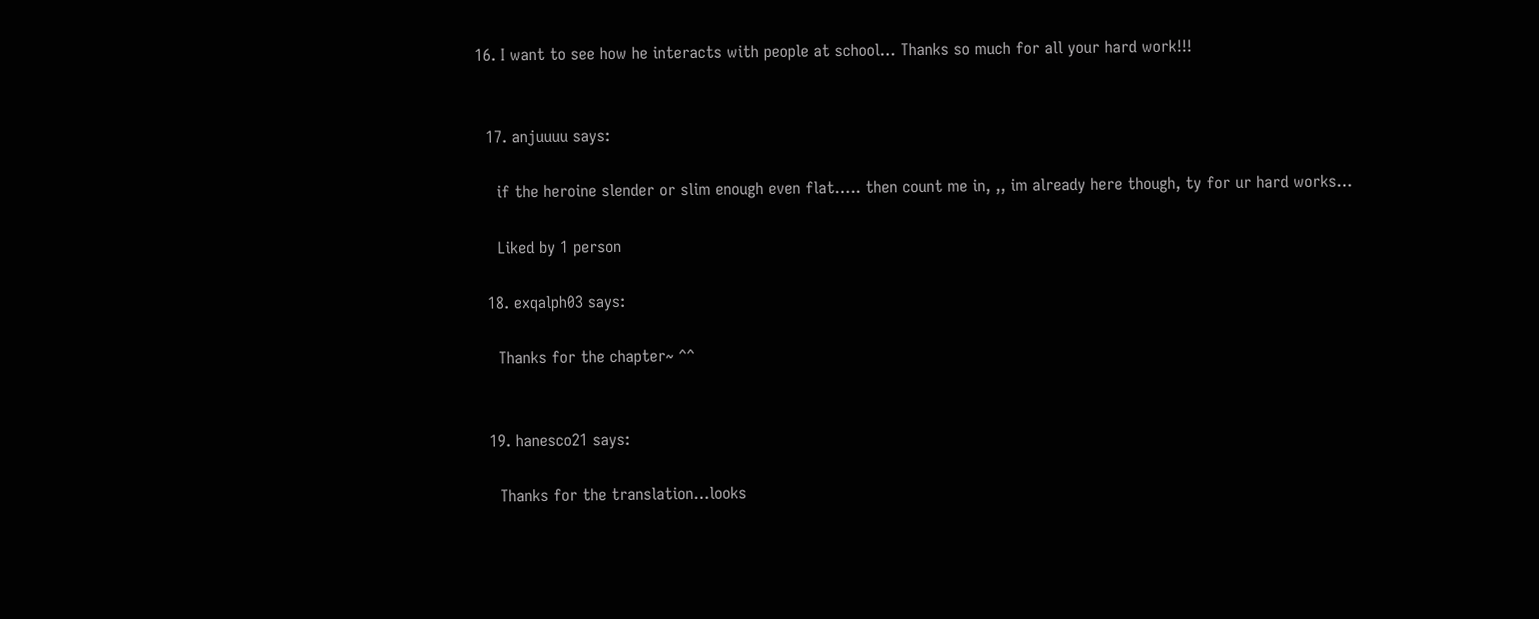16. I want to see how he interacts with people at school… Thanks so much for all your hard work!!!


  17. anjuuuu says:

    if the heroine slender or slim enough even flat….. then count me in, ,, im already here though, ty for ur hard works…

    Liked by 1 person

  18. exqalph03 says:

    Thanks for the chapter~ ^^


  19. hanesco21 says:

    Thanks for the translation…looks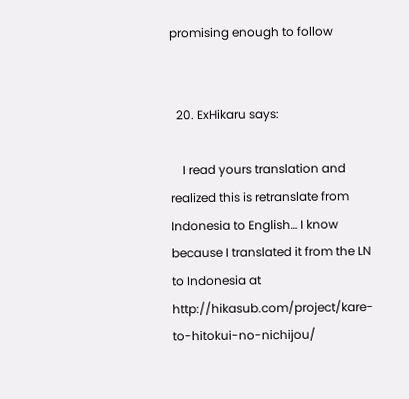promising enough to follow


  20. ExHikaru says:

    I read yours translation and realized this is retranslate from Indonesia to English… I know because I translated it from the LN to Indonesia at http://hikasub.com/project/kare-to-hitokui-no-nichijou/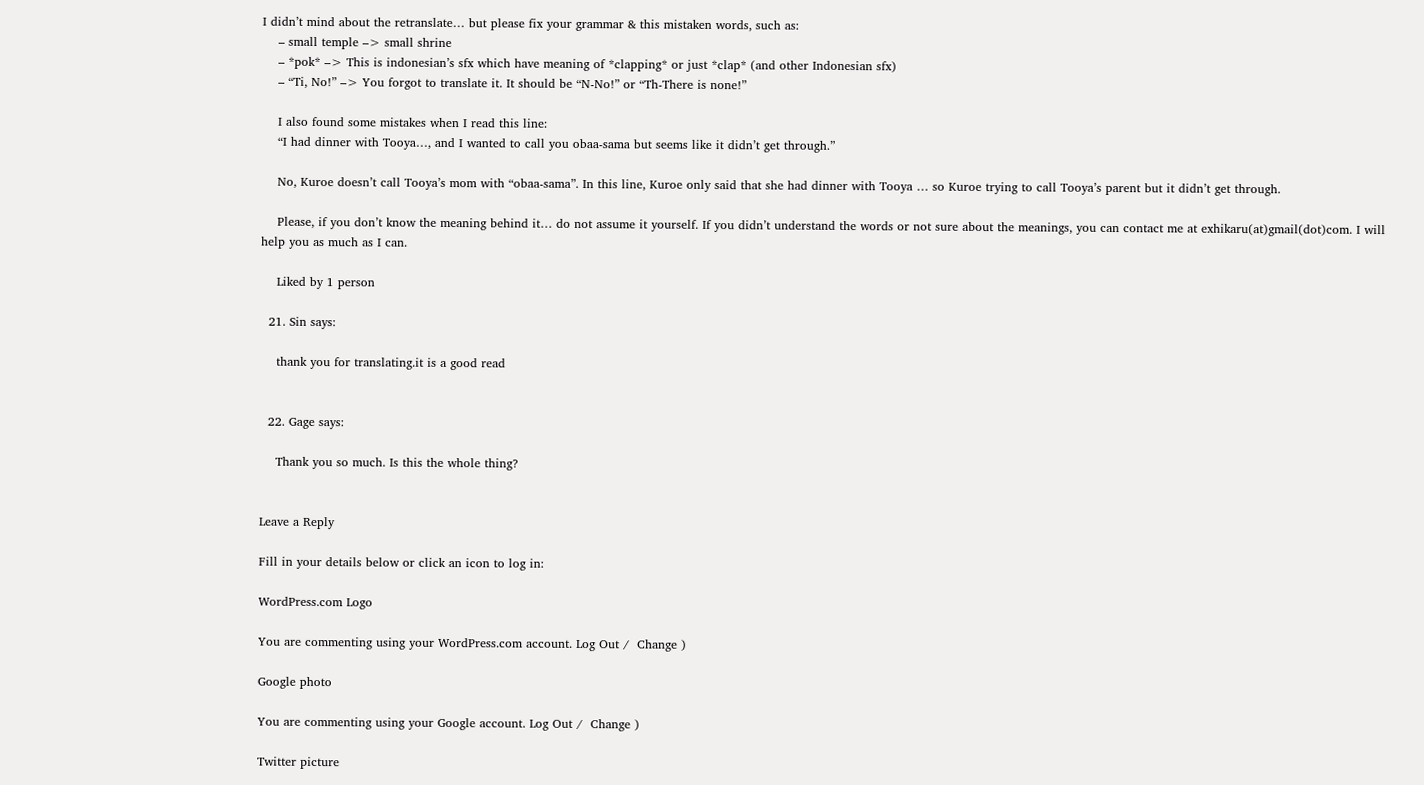I didn’t mind about the retranslate… but please fix your grammar & this mistaken words, such as:
    – small temple –> small shrine
    – *pok* –> This is indonesian’s sfx which have meaning of *clapping* or just *clap* (and other Indonesian sfx)
    – “Ti, No!” –> You forgot to translate it. It should be “N-No!” or “Th-There is none!”

    I also found some mistakes when I read this line:
    “I had dinner with Tooya…, and I wanted to call you obaa-sama but seems like it didn’t get through.”

    No, Kuroe doesn’t call Tooya’s mom with “obaa-sama”. In this line, Kuroe only said that she had dinner with Tooya … so Kuroe trying to call Tooya’s parent but it didn’t get through.

    Please, if you don’t know the meaning behind it… do not assume it yourself. If you didn’t understand the words or not sure about the meanings, you can contact me at exhikaru(at)gmail(dot)com. I will help you as much as I can.

    Liked by 1 person

  21. Sin says:

    thank you for translating.it is a good read


  22. Gage says:

    Thank you so much. Is this the whole thing?


Leave a Reply

Fill in your details below or click an icon to log in:

WordPress.com Logo

You are commenting using your WordPress.com account. Log Out /  Change )

Google photo

You are commenting using your Google account. Log Out /  Change )

Twitter picture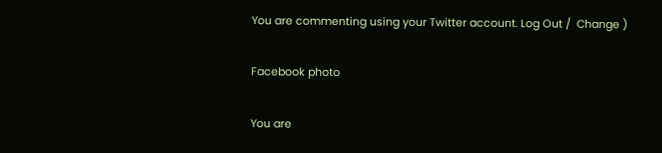You are commenting using your Twitter account. Log Out /  Change )

Facebook photo

You are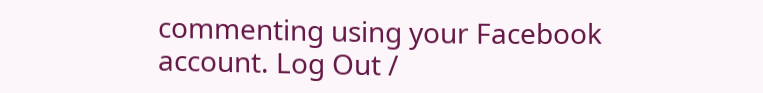commenting using your Facebook account. Log Out /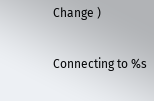Change )

Connecting to %s